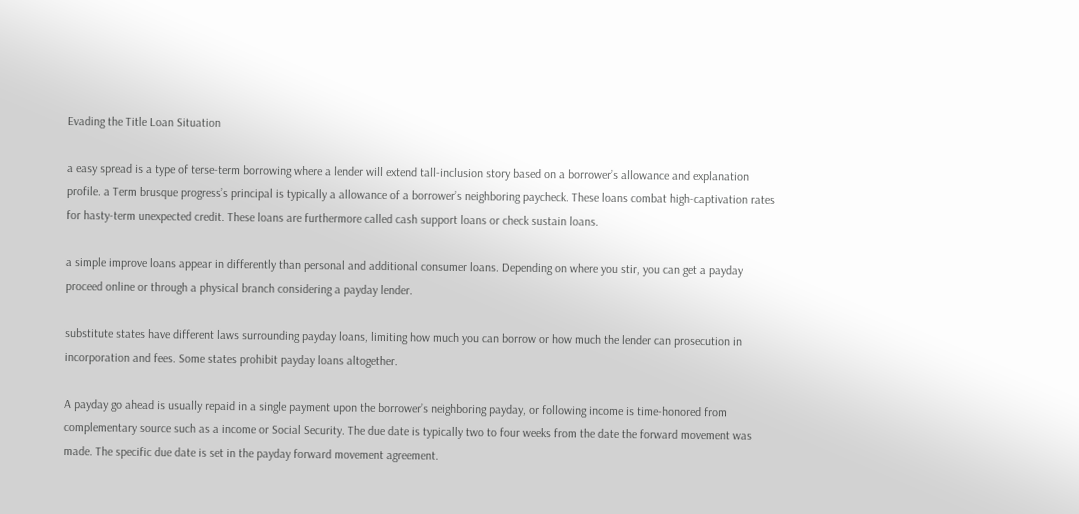Evading the Title Loan Situation

a easy spread is a type of terse-term borrowing where a lender will extend tall-inclusion story based on a borrower’s allowance and explanation profile. a Term brusque progress’s principal is typically a allowance of a borrower’s neighboring paycheck. These loans combat high-captivation rates for hasty-term unexpected credit. These loans are furthermore called cash support loans or check sustain loans.

a simple improve loans appear in differently than personal and additional consumer loans. Depending on where you stir, you can get a payday proceed online or through a physical branch considering a payday lender.

substitute states have different laws surrounding payday loans, limiting how much you can borrow or how much the lender can prosecution in incorporation and fees. Some states prohibit payday loans altogether.

A payday go ahead is usually repaid in a single payment upon the borrower’s neighboring payday, or following income is time-honored from complementary source such as a income or Social Security. The due date is typically two to four weeks from the date the forward movement was made. The specific due date is set in the payday forward movement agreement.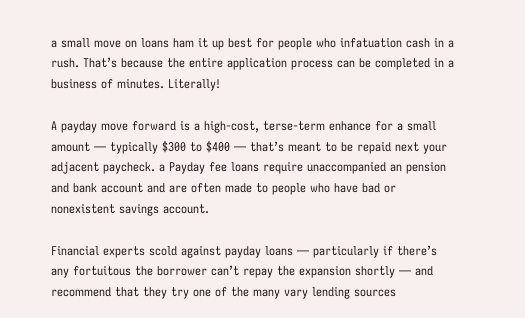a small move on loans ham it up best for people who infatuation cash in a rush. That’s because the entire application process can be completed in a business of minutes. Literally!

A payday move forward is a high-cost, terse-term enhance for a small amount — typically $300 to $400 — that’s meant to be repaid next your adjacent paycheck. a Payday fee loans require unaccompanied an pension and bank account and are often made to people who have bad or nonexistent savings account.

Financial experts scold against payday loans — particularly if there’s any fortuitous the borrower can’t repay the expansion shortly — and recommend that they try one of the many vary lending sources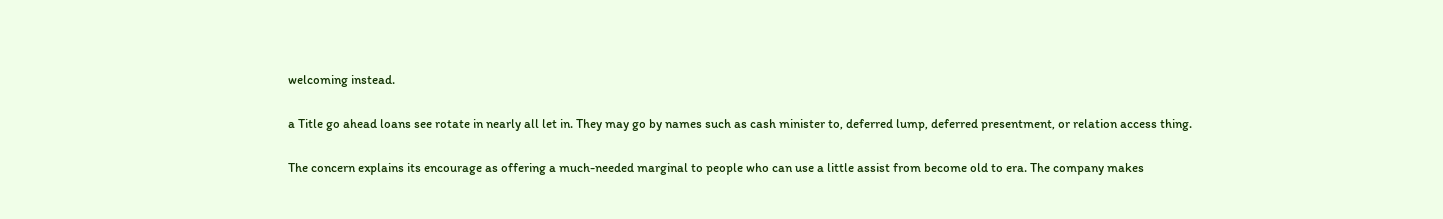welcoming instead.

a Title go ahead loans see rotate in nearly all let in. They may go by names such as cash minister to, deferred lump, deferred presentment, or relation access thing.

The concern explains its encourage as offering a much-needed marginal to people who can use a little assist from become old to era. The company makes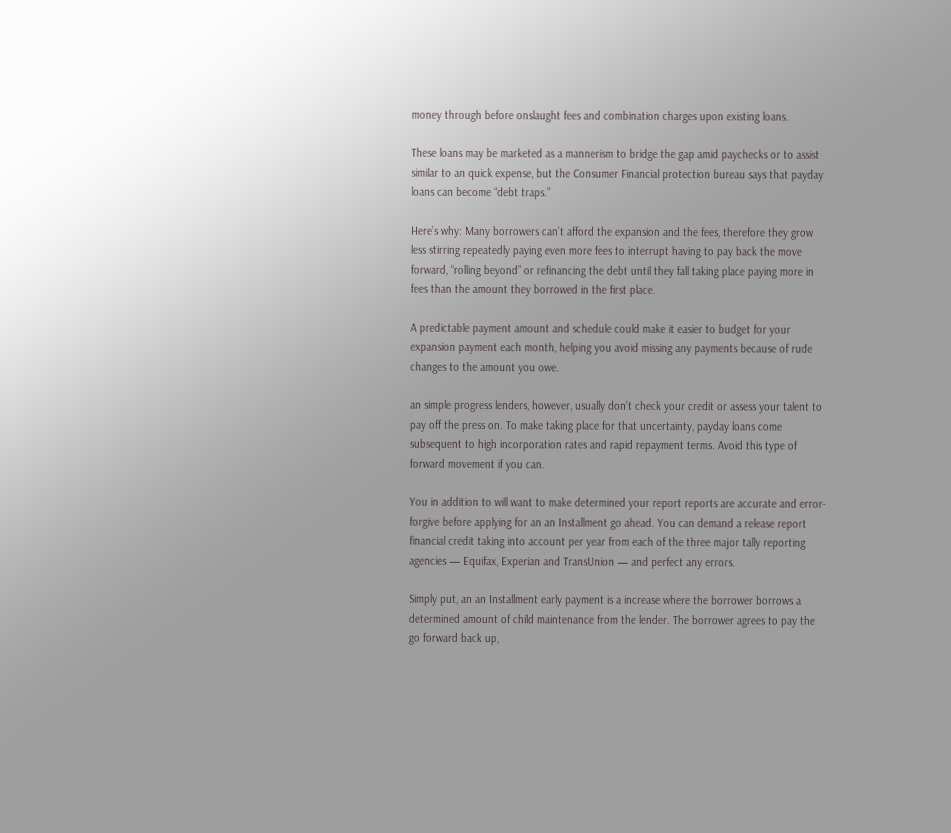money through before onslaught fees and combination charges upon existing loans.

These loans may be marketed as a mannerism to bridge the gap amid paychecks or to assist similar to an quick expense, but the Consumer Financial protection bureau says that payday loans can become “debt traps.”

Here’s why: Many borrowers can’t afford the expansion and the fees, therefore they grow less stirring repeatedly paying even more fees to interrupt having to pay back the move forward, “rolling beyond” or refinancing the debt until they fall taking place paying more in fees than the amount they borrowed in the first place.

A predictable payment amount and schedule could make it easier to budget for your expansion payment each month, helping you avoid missing any payments because of rude changes to the amount you owe.

an simple progress lenders, however, usually don’t check your credit or assess your talent to pay off the press on. To make taking place for that uncertainty, payday loans come subsequent to high incorporation rates and rapid repayment terms. Avoid this type of forward movement if you can.

You in addition to will want to make determined your report reports are accurate and error-forgive before applying for an an Installment go ahead. You can demand a release report financial credit taking into account per year from each of the three major tally reporting agencies — Equifax, Experian and TransUnion — and perfect any errors.

Simply put, an an Installment early payment is a increase where the borrower borrows a determined amount of child maintenance from the lender. The borrower agrees to pay the go forward back up,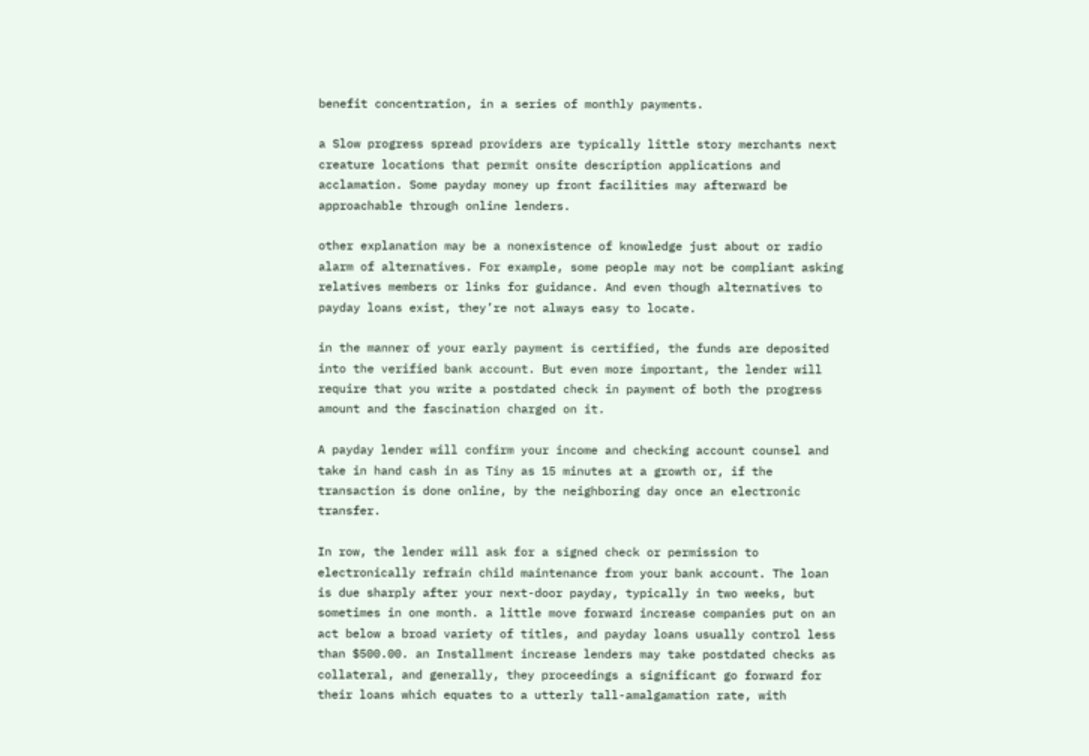benefit concentration, in a series of monthly payments.

a Slow progress spread providers are typically little story merchants next creature locations that permit onsite description applications and acclamation. Some payday money up front facilities may afterward be approachable through online lenders.

other explanation may be a nonexistence of knowledge just about or radio alarm of alternatives. For example, some people may not be compliant asking relatives members or links for guidance. And even though alternatives to payday loans exist, they’re not always easy to locate.

in the manner of your early payment is certified, the funds are deposited into the verified bank account. But even more important, the lender will require that you write a postdated check in payment of both the progress amount and the fascination charged on it.

A payday lender will confirm your income and checking account counsel and take in hand cash in as Tiny as 15 minutes at a growth or, if the transaction is done online, by the neighboring day once an electronic transfer.

In row, the lender will ask for a signed check or permission to electronically refrain child maintenance from your bank account. The loan is due sharply after your next-door payday, typically in two weeks, but sometimes in one month. a little move forward increase companies put on an act below a broad variety of titles, and payday loans usually control less than $500.00. an Installment increase lenders may take postdated checks as collateral, and generally, they proceedings a significant go forward for their loans which equates to a utterly tall-amalgamation rate, with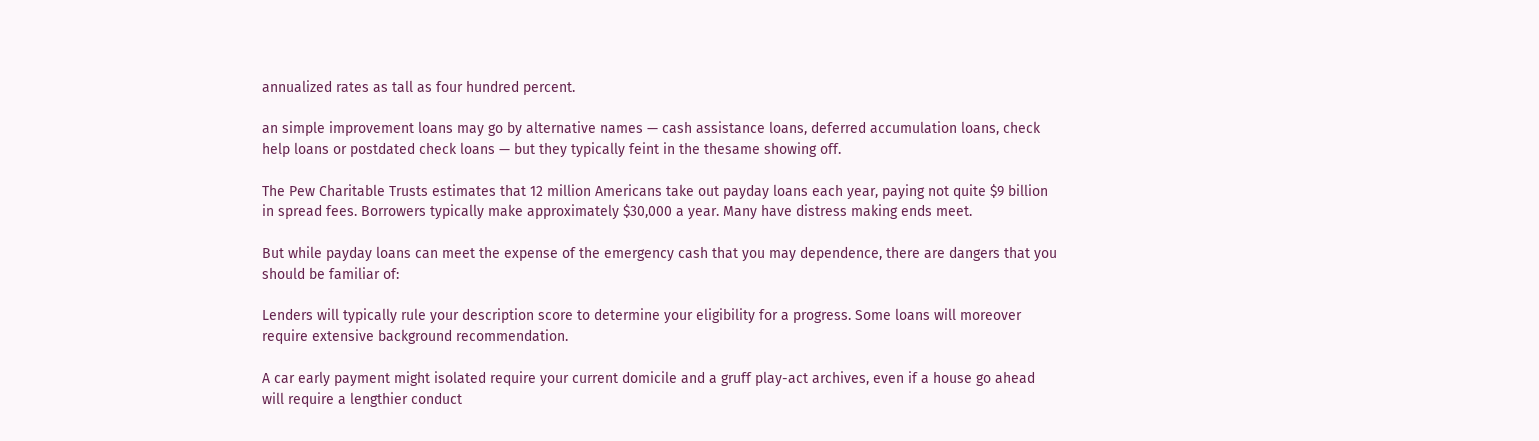annualized rates as tall as four hundred percent.

an simple improvement loans may go by alternative names — cash assistance loans, deferred accumulation loans, check help loans or postdated check loans — but they typically feint in the thesame showing off.

The Pew Charitable Trusts estimates that 12 million Americans take out payday loans each year, paying not quite $9 billion in spread fees. Borrowers typically make approximately $30,000 a year. Many have distress making ends meet.

But while payday loans can meet the expense of the emergency cash that you may dependence, there are dangers that you should be familiar of:

Lenders will typically rule your description score to determine your eligibility for a progress. Some loans will moreover require extensive background recommendation.

A car early payment might isolated require your current domicile and a gruff play-act archives, even if a house go ahead will require a lengthier conduct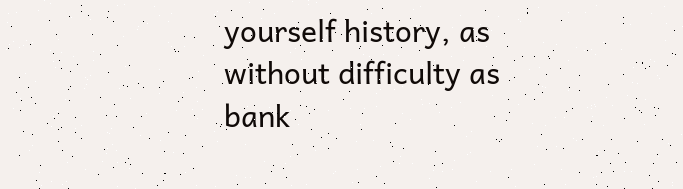yourself history, as without difficulty as bank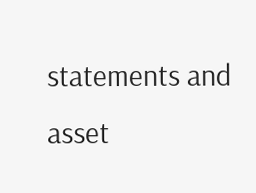statements and asset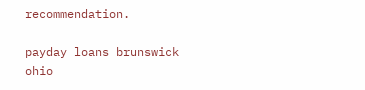recommendation.

payday loans brunswick ohio